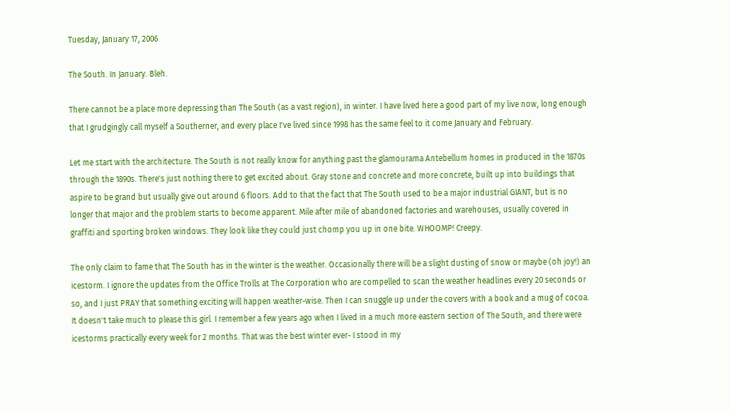Tuesday, January 17, 2006

The South. In January. Bleh.

There cannot be a place more depressing than The South (as a vast region), in winter. I have lived here a good part of my live now, long enough that I grudgingly call myself a Southerner, and every place I've lived since 1998 has the same feel to it come January and February.

Let me start with the architecture. The South is not really know for anything past the glamourama Antebellum homes in produced in the 1870s through the 1890s. There's just nothing there to get excited about. Gray stone and concrete and more concrete, built up into buildings that aspire to be grand but usually give out around 6 floors. Add to that the fact that The South used to be a major industrial GIANT, but is no longer that major and the problem starts to become apparent. Mile after mile of abandoned factories and warehouses, usually covered in graffiti and sporting broken windows. They look like they could just chomp you up in one bite. WHOOMP! Creepy.

The only claim to fame that The South has in the winter is the weather. Occasionally there will be a slight dusting of snow or maybe (oh joy!) an icestorm. I ignore the updates from the Office Trolls at The Corporation who are compelled to scan the weather headlines every 20 seconds or so, and I just PRAY that something exciting will happen weather-wise. Then I can snuggle up under the covers with a book and a mug of cocoa. It doesn't take much to please this girl. I remember a few years ago when I lived in a much more eastern section of The South, and there were icestorms practically every week for 2 months. That was the best winter ever- I stood in my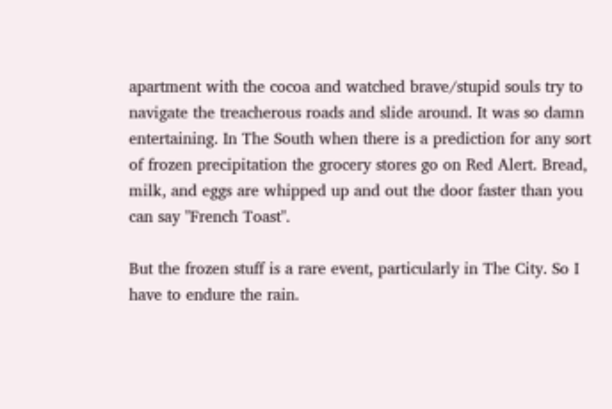apartment with the cocoa and watched brave/stupid souls try to navigate the treacherous roads and slide around. It was so damn entertaining. In The South when there is a prediction for any sort of frozen precipitation the grocery stores go on Red Alert. Bread, milk, and eggs are whipped up and out the door faster than you can say "French Toast".

But the frozen stuff is a rare event, particularly in The City. So I have to endure the rain.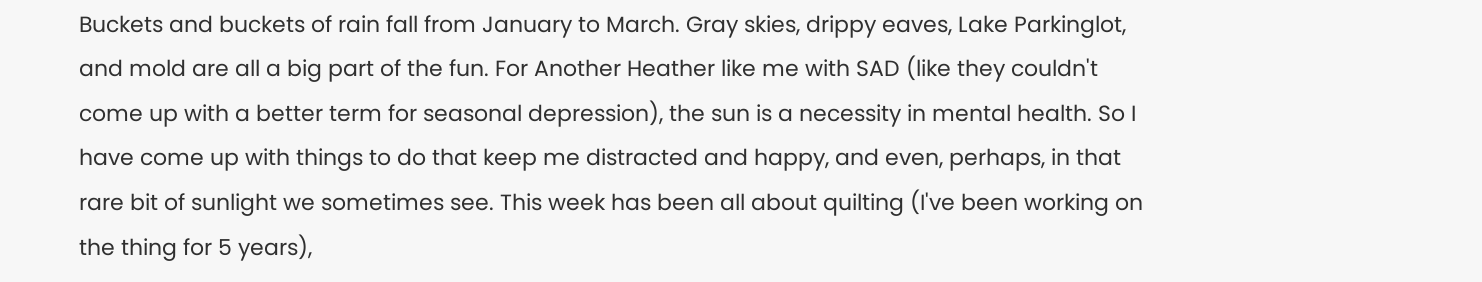Buckets and buckets of rain fall from January to March. Gray skies, drippy eaves, Lake Parkinglot, and mold are all a big part of the fun. For Another Heather like me with SAD (like they couldn't come up with a better term for seasonal depression), the sun is a necessity in mental health. So I have come up with things to do that keep me distracted and happy, and even, perhaps, in that rare bit of sunlight we sometimes see. This week has been all about quilting (I've been working on the thing for 5 years),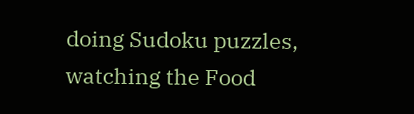doing Sudoku puzzles, watching the Food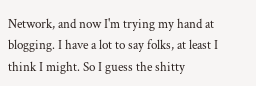Network, and now I'm trying my hand at blogging. I have a lot to say folks, at least I think I might. So I guess the shitty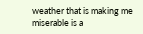weather that is making me miserable is a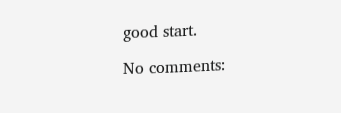good start.

No comments: